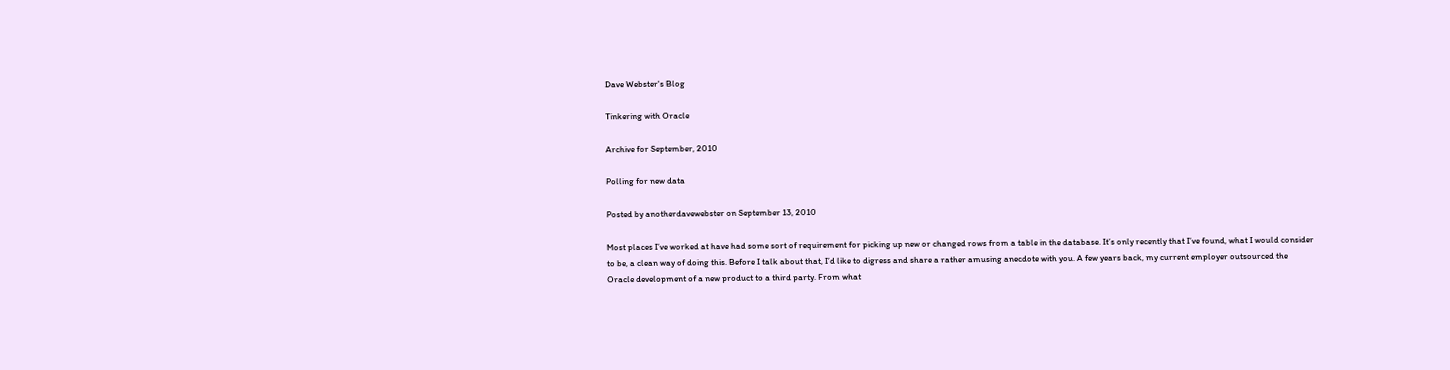Dave Webster's Blog

Tinkering with Oracle

Archive for September, 2010

Polling for new data

Posted by anotherdavewebster on September 13, 2010

Most places I’ve worked at have had some sort of requirement for picking up new or changed rows from a table in the database. It’s only recently that I’ve found, what I would consider to be, a clean way of doing this. Before I talk about that, I’d like to digress and share a rather amusing anecdote with you. A few years back, my current employer outsourced the Oracle development of a new product to a third party. From what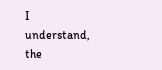I understand, the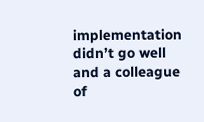implementation didn’t go well and a colleague of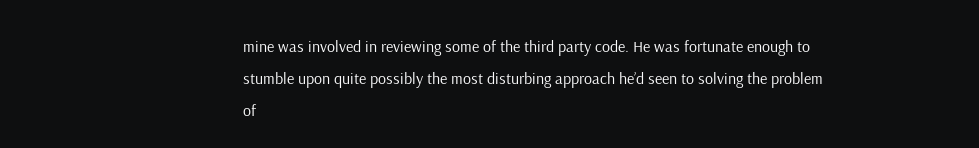mine was involved in reviewing some of the third party code. He was fortunate enough to stumble upon quite possibly the most disturbing approach he’d seen to solving the problem of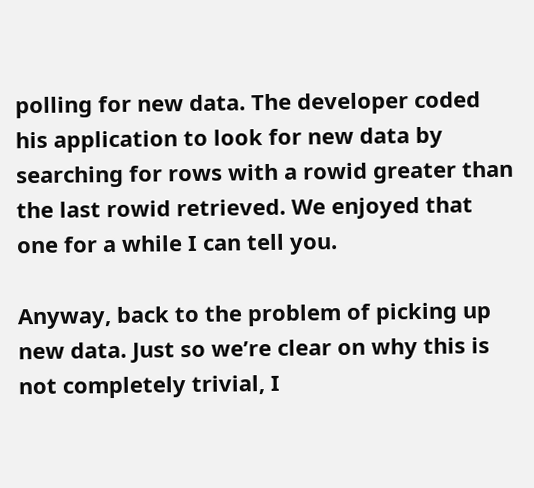polling for new data. The developer coded his application to look for new data by searching for rows with a rowid greater than the last rowid retrieved. We enjoyed that one for a while I can tell you.

Anyway, back to the problem of picking up new data. Just so we’re clear on why this is not completely trivial, I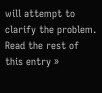will attempt to clarify the problem. Read the rest of this entry »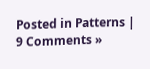Posted in Patterns | 9 Comments »